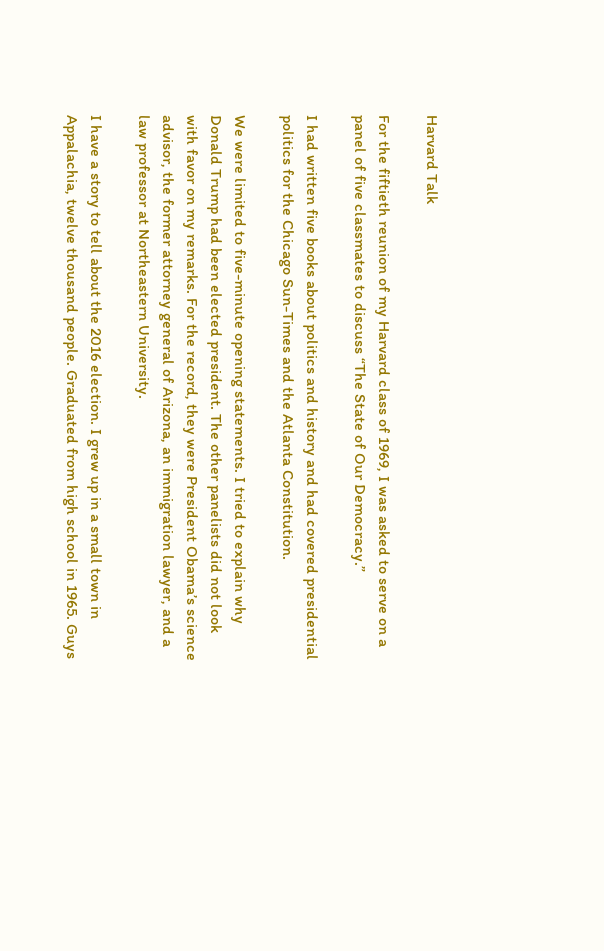Harvard Talk

For the fiftieth reunion of my Harvard class of 1969, I was asked to serve on a panel of five classmates to discuss “The State of Our Democracy.”

I had written five books about politics and history and had covered presidential politics for the Chicago Sun-Times and the Atlanta Constitution.

We were limited to five-minute opening statements. I tried to explain why Donald Trump had been elected president. The other panelists did not look with favor on my remarks. For the record, they were President Obama’s science advisor, the former attorney general of Arizona, an immigration lawyer, and a law professor at Northeastern University.

I have a story to tell about the 2016 election. I grew up in a small town in Appalachia, twelve thousand people. Graduated from high school in 1965. Guys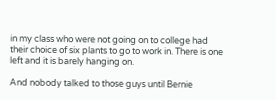in my class who were not going on to college had their choice of six plants to go to work in. There is one left and it is barely hanging on.

And nobody talked to those guys until Bernie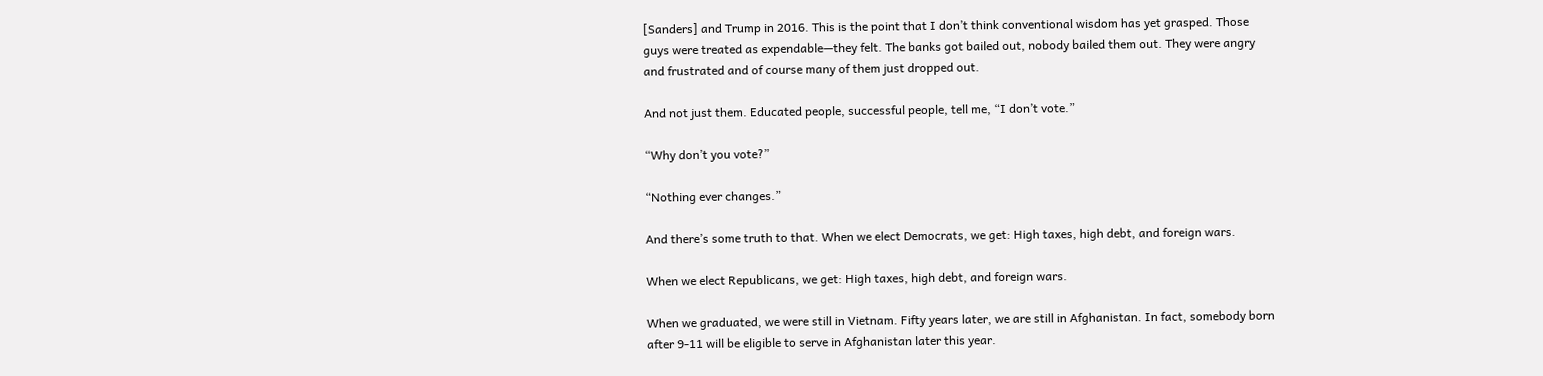[Sanders] and Trump in 2016. This is the point that I don’t think conventional wisdom has yet grasped. Those guys were treated as expendable—they felt. The banks got bailed out, nobody bailed them out. They were angry and frustrated and of course many of them just dropped out.

And not just them. Educated people, successful people, tell me, “I don’t vote.”

“Why don’t you vote?”

“Nothing ever changes.”

And there’s some truth to that. When we elect Democrats, we get: High taxes, high debt, and foreign wars.

When we elect Republicans, we get: High taxes, high debt, and foreign wars.

When we graduated, we were still in Vietnam. Fifty years later, we are still in Afghanistan. In fact, somebody born after 9-11 will be eligible to serve in Afghanistan later this year.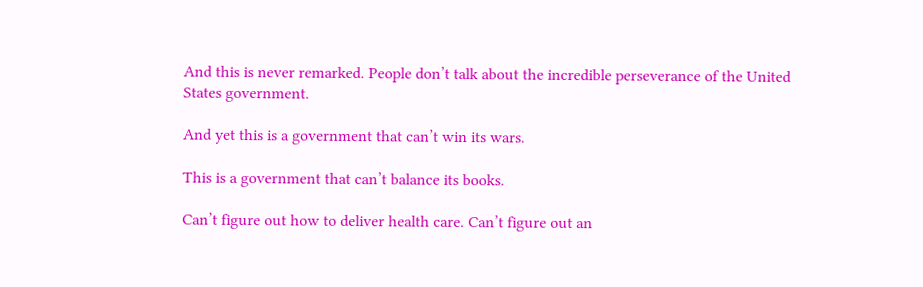And this is never remarked. People don’t talk about the incredible perseverance of the United States government.

And yet this is a government that can’t win its wars.

This is a government that can’t balance its books.

Can’t figure out how to deliver health care. Can’t figure out an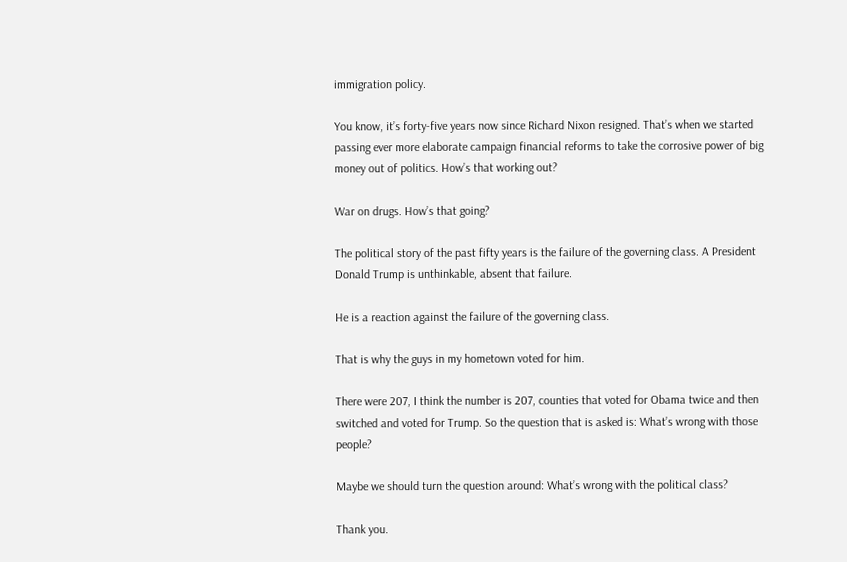immigration policy.

You know, it’s forty-five years now since Richard Nixon resigned. That’s when we started passing ever more elaborate campaign financial reforms to take the corrosive power of big money out of politics. How’s that working out?

War on drugs. How’s that going?

The political story of the past fifty years is the failure of the governing class. A President Donald Trump is unthinkable, absent that failure.

He is a reaction against the failure of the governing class.

That is why the guys in my hometown voted for him.

There were 207, I think the number is 207, counties that voted for Obama twice and then switched and voted for Trump. So the question that is asked is: What’s wrong with those people?

Maybe we should turn the question around: What’s wrong with the political class?

Thank you.